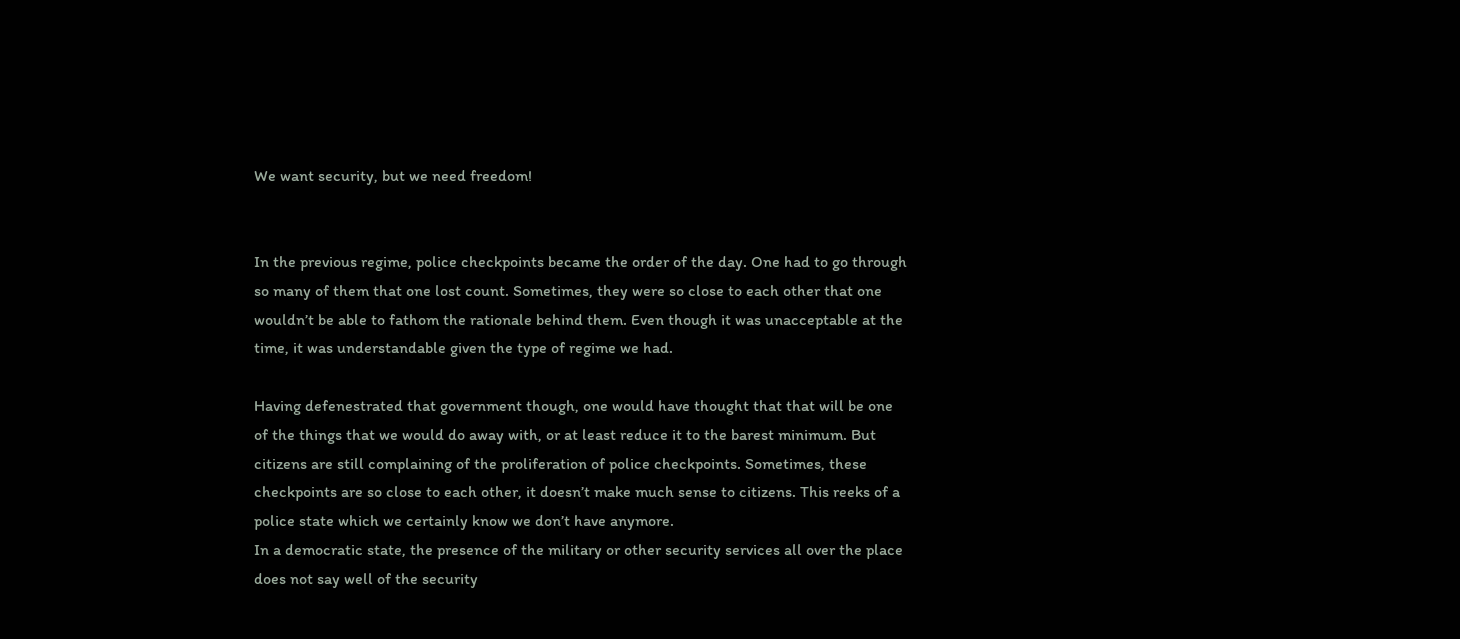We want security, but we need freedom!


In the previous regime, police checkpoints became the order of the day. One had to go through so many of them that one lost count. Sometimes, they were so close to each other that one wouldn’t be able to fathom the rationale behind them. Even though it was unacceptable at the time, it was understandable given the type of regime we had.

Having defenestrated that government though, one would have thought that that will be one of the things that we would do away with, or at least reduce it to the barest minimum. But citizens are still complaining of the proliferation of police checkpoints. Sometimes, these checkpoints are so close to each other, it doesn’t make much sense to citizens. This reeks of a police state which we certainly know we don’t have anymore.
In a democratic state, the presence of the military or other security services all over the place does not say well of the security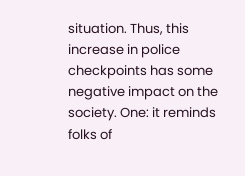situation. Thus, this increase in police checkpoints has some negative impact on the society. One: it reminds folks of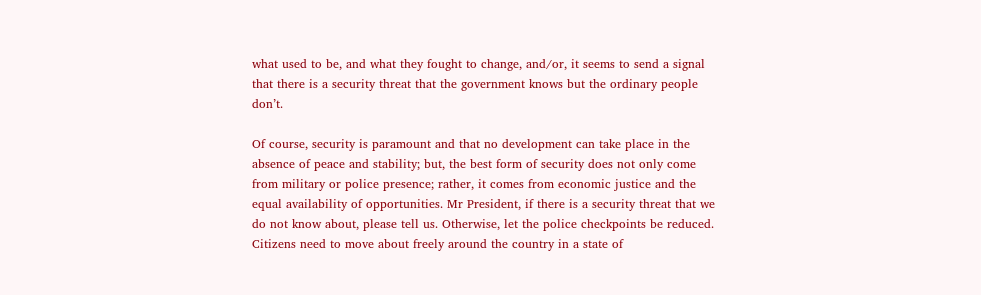what used to be, and what they fought to change, and/or, it seems to send a signal that there is a security threat that the government knows but the ordinary people don’t.

Of course, security is paramount and that no development can take place in the absence of peace and stability; but, the best form of security does not only come from military or police presence; rather, it comes from economic justice and the equal availability of opportunities. Mr President, if there is a security threat that we do not know about, please tell us. Otherwise, let the police checkpoints be reduced. Citizens need to move about freely around the country in a state of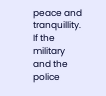peace and tranquillity.
If the military and the police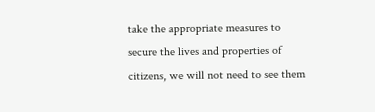take the appropriate measures to secure the lives and properties of citizens, we will not need to see them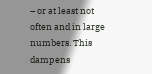– or at least not often and in large numbers. This dampens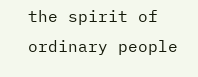the spirit of ordinary people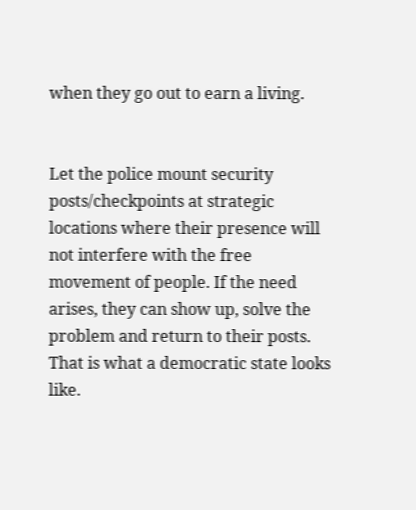when they go out to earn a living.


Let the police mount security posts/checkpoints at strategic locations where their presence will not interfere with the free movement of people. If the need arises, they can show up, solve the problem and return to their posts. That is what a democratic state looks like.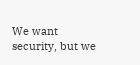We want security, but we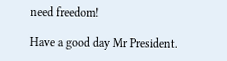need freedom!

Have a good day Mr President.